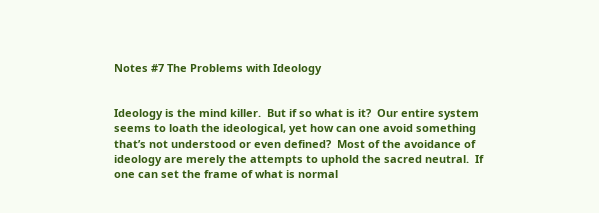Notes #7 The Problems with Ideology


Ideology is the mind killer.  But if so what is it?  Our entire system seems to loath the ideological, yet how can one avoid something that’s not understood or even defined?  Most of the avoidance of ideology are merely the attempts to uphold the sacred neutral.  If one can set the frame of what is normal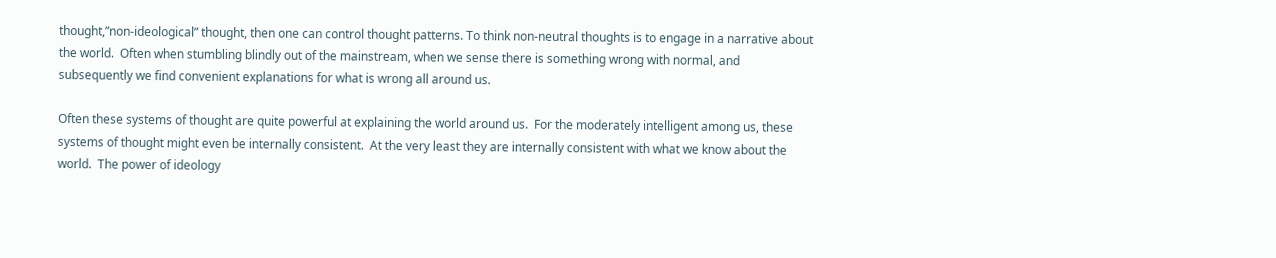thought,”non-ideological” thought, then one can control thought patterns. To think non-neutral thoughts is to engage in a narrative about the world.  Often when stumbling blindly out of the mainstream, when we sense there is something wrong with normal, and subsequently we find convenient explanations for what is wrong all around us.

Often these systems of thought are quite powerful at explaining the world around us.  For the moderately intelligent among us, these systems of thought might even be internally consistent.  At the very least they are internally consistent with what we know about the world.  The power of ideology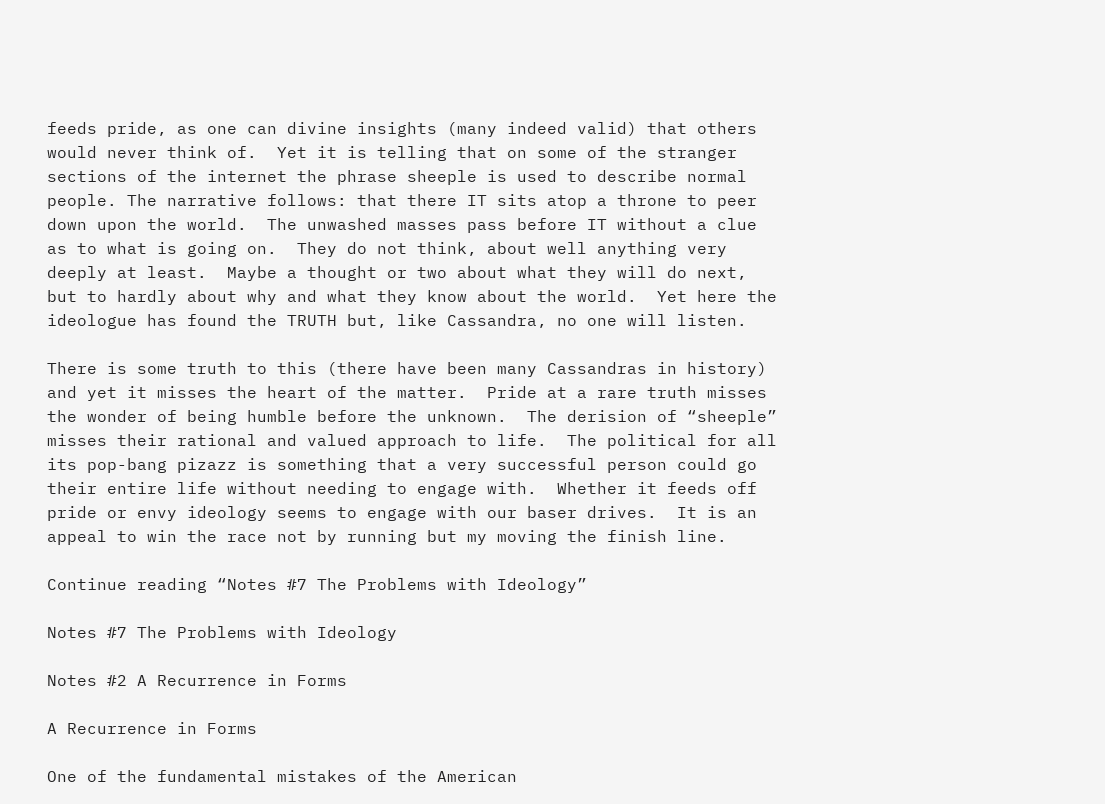feeds pride, as one can divine insights (many indeed valid) that others would never think of.  Yet it is telling that on some of the stranger sections of the internet the phrase sheeple is used to describe normal people. The narrative follows: that there IT sits atop a throne to peer down upon the world.  The unwashed masses pass before IT without a clue as to what is going on.  They do not think, about well anything very deeply at least.  Maybe a thought or two about what they will do next, but to hardly about why and what they know about the world.  Yet here the ideologue has found the TRUTH but, like Cassandra, no one will listen.

There is some truth to this (there have been many Cassandras in history) and yet it misses the heart of the matter.  Pride at a rare truth misses the wonder of being humble before the unknown.  The derision of “sheeple” misses their rational and valued approach to life.  The political for all its pop-bang pizazz is something that a very successful person could go their entire life without needing to engage with.  Whether it feeds off pride or envy ideology seems to engage with our baser drives.  It is an appeal to win the race not by running but my moving the finish line.

Continue reading “Notes #7 The Problems with Ideology”

Notes #7 The Problems with Ideology

Notes #2 A Recurrence in Forms

A Recurrence in Forms

One of the fundamental mistakes of the American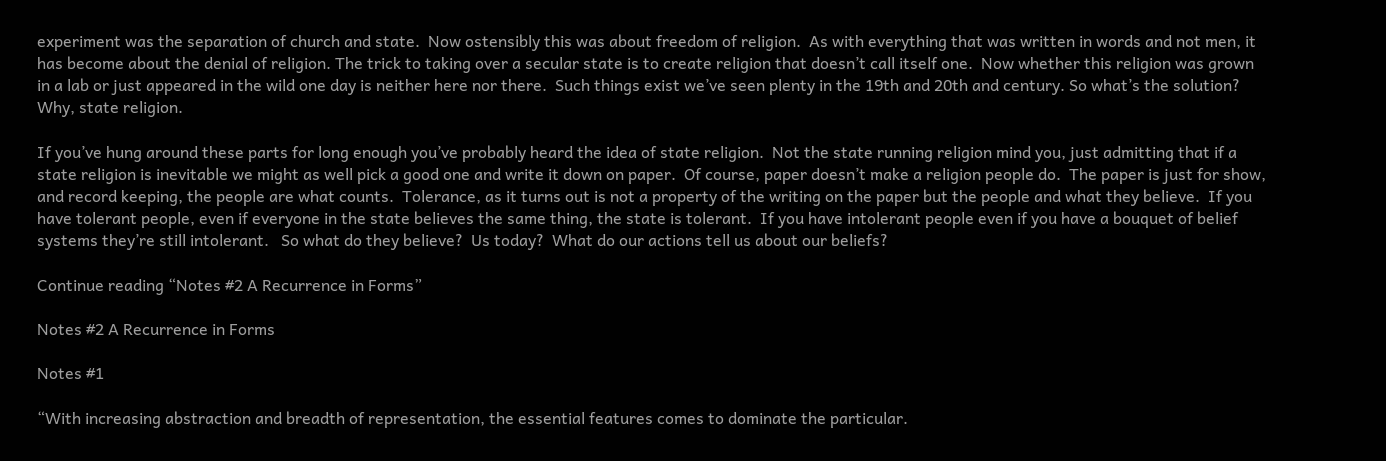experiment was the separation of church and state.  Now ostensibly this was about freedom of religion.  As with everything that was written in words and not men, it has become about the denial of religion. The trick to taking over a secular state is to create religion that doesn’t call itself one.  Now whether this religion was grown in a lab or just appeared in the wild one day is neither here nor there.  Such things exist we’ve seen plenty in the 19th and 20th and century. So what’s the solution? Why, state religion.

If you’ve hung around these parts for long enough you’ve probably heard the idea of state religion.  Not the state running religion mind you, just admitting that if a state religion is inevitable we might as well pick a good one and write it down on paper.  Of course, paper doesn’t make a religion people do.  The paper is just for show, and record keeping, the people are what counts.  Tolerance, as it turns out is not a property of the writing on the paper but the people and what they believe.  If you have tolerant people, even if everyone in the state believes the same thing, the state is tolerant.  If you have intolerant people even if you have a bouquet of belief systems they’re still intolerant.   So what do they believe?  Us today?  What do our actions tell us about our beliefs?

Continue reading “Notes #2 A Recurrence in Forms”

Notes #2 A Recurrence in Forms

Notes #1

“With increasing abstraction and breadth of representation, the essential features comes to dominate the particular.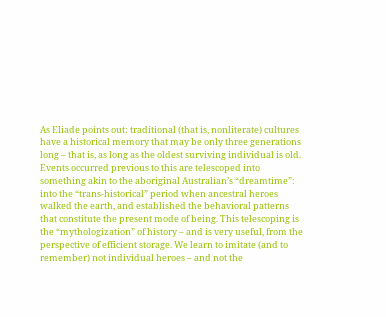As Eliade points out: traditional (that is, nonliterate) cultures have a historical memory that may be only three generations long – that is, as long as the oldest surviving individual is old. Events occurred previous to this are telescoped into something akin to the aboriginal Australian’s “dreamtime”: into the “trans-historical” period when ancestral heroes walked the earth, and established the behavioral patterns that constitute the present mode of being. This telescoping is the “mythologization” of history – and is very useful, from the perspective of efficient storage. We learn to imitate (and to remember) not individual heroes – and not the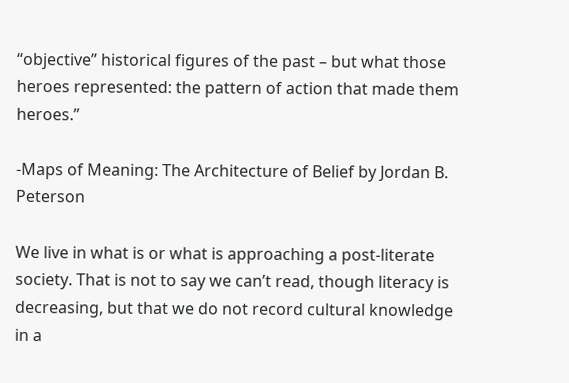“objective” historical figures of the past – but what those heroes represented: the pattern of action that made them heroes.”

-Maps of Meaning: The Architecture of Belief by Jordan B. Peterson

We live in what is or what is approaching a post-literate society. That is not to say we can’t read, though literacy is decreasing, but that we do not record cultural knowledge in a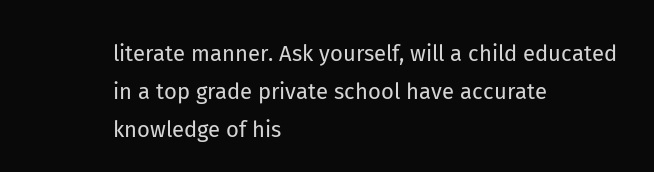literate manner. Ask yourself, will a child educated in a top grade private school have accurate knowledge of his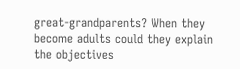great-grandparents? When they become adults could they explain the objectives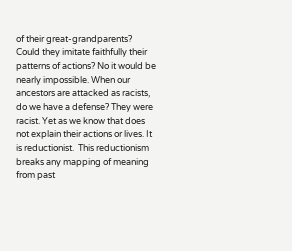of their great-grandparents? Could they imitate faithfully their patterns of actions? No it would be nearly impossible. When our ancestors are attacked as racists, do we have a defense? They were racist. Yet as we know that does not explain their actions or lives. It is reductionist.  This reductionism breaks any mapping of meaning from past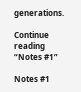generations.

Continue reading “Notes #1”

Notes #1